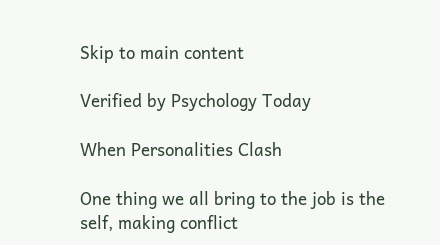Skip to main content

Verified by Psychology Today

When Personalities Clash

One thing we all bring to the job is the self, making conflict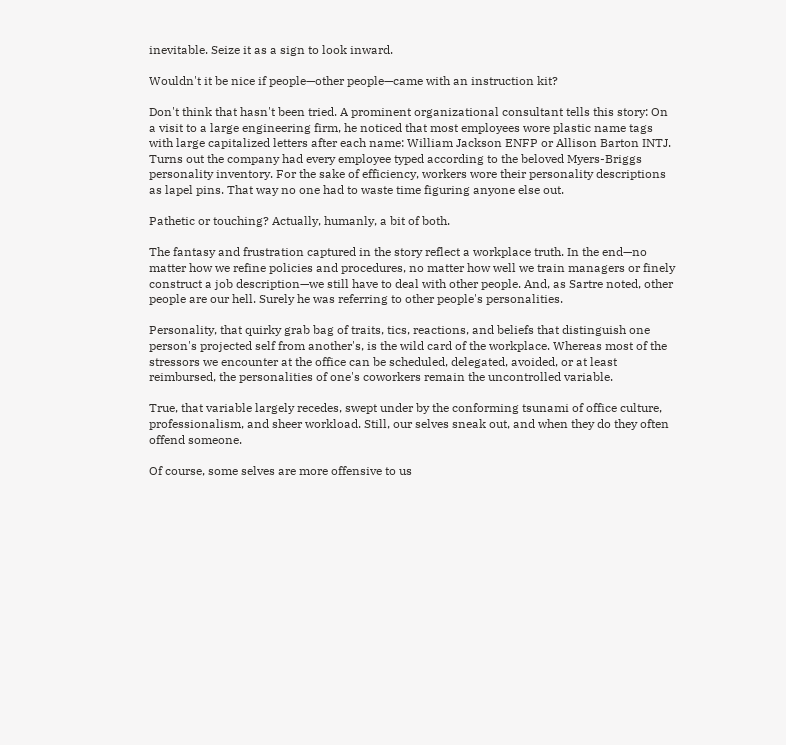inevitable. Seize it as a sign to look inward.

Wouldn't it be nice if people—other people—came with an instruction kit?

Don't think that hasn't been tried. A prominent organizational consultant tells this story: On a visit to a large engineering firm, he noticed that most employees wore plastic name tags with large capitalized letters after each name: William Jackson ENFP or Allison Barton INTJ. Turns out the company had every employee typed according to the beloved Myers-Briggs personality inventory. For the sake of efficiency, workers wore their personality descriptions as lapel pins. That way no one had to waste time figuring anyone else out.

Pathetic or touching? Actually, humanly, a bit of both.

The fantasy and frustration captured in the story reflect a workplace truth. In the end—no matter how we refine policies and procedures, no matter how well we train managers or finely construct a job description—we still have to deal with other people. And, as Sartre noted, other people are our hell. Surely he was referring to other people's personalities.

Personality, that quirky grab bag of traits, tics, reactions, and beliefs that distinguish one person's projected self from another's, is the wild card of the workplace. Whereas most of the stressors we encounter at the office can be scheduled, delegated, avoided, or at least reimbursed, the personalities of one's coworkers remain the uncontrolled variable.

True, that variable largely recedes, swept under by the conforming tsunami of office culture, professionalism, and sheer workload. Still, our selves sneak out, and when they do they often offend someone.

Of course, some selves are more offensive to us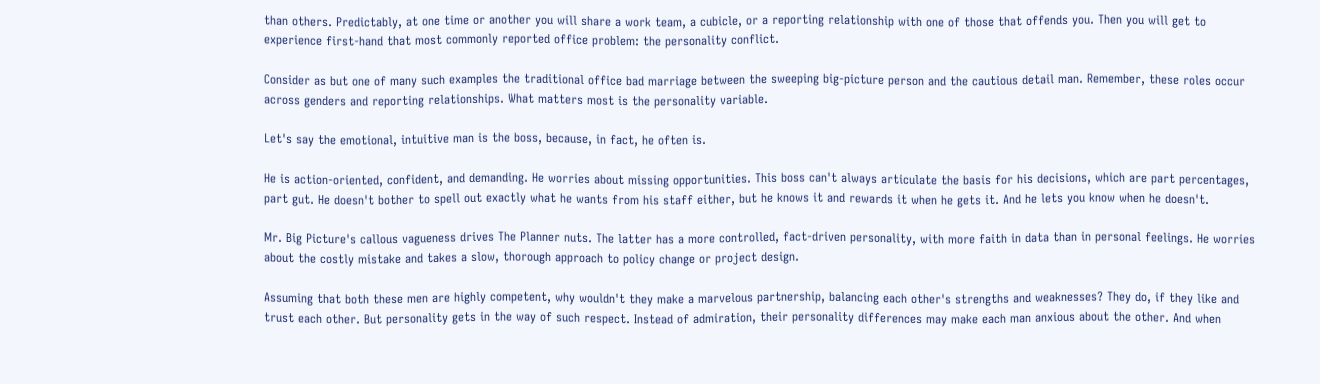than others. Predictably, at one time or another you will share a work team, a cubicle, or a reporting relationship with one of those that offends you. Then you will get to experience first-hand that most commonly reported office problem: the personality conflict.

Consider as but one of many such examples the traditional office bad marriage between the sweeping big-picture person and the cautious detail man. Remember, these roles occur across genders and reporting relationships. What matters most is the personality variable.

Let's say the emotional, intuitive man is the boss, because, in fact, he often is.

He is action-oriented, confident, and demanding. He worries about missing opportunities. This boss can't always articulate the basis for his decisions, which are part percentages, part gut. He doesn't bother to spell out exactly what he wants from his staff either, but he knows it and rewards it when he gets it. And he lets you know when he doesn't.

Mr. Big Picture's callous vagueness drives The Planner nuts. The latter has a more controlled, fact-driven personality, with more faith in data than in personal feelings. He worries about the costly mistake and takes a slow, thorough approach to policy change or project design.

Assuming that both these men are highly competent, why wouldn't they make a marvelous partnership, balancing each other's strengths and weaknesses? They do, if they like and trust each other. But personality gets in the way of such respect. Instead of admiration, their personality differences may make each man anxious about the other. And when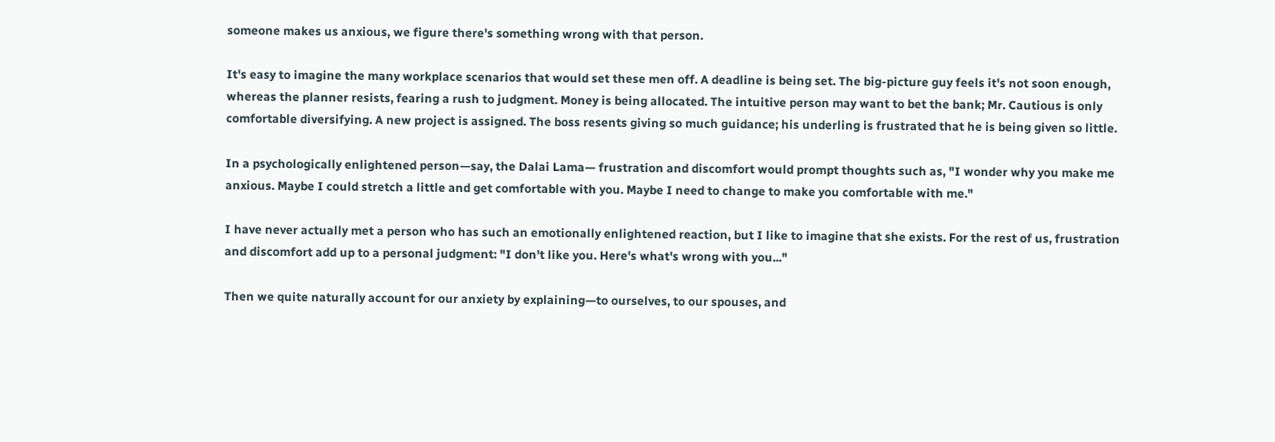someone makes us anxious, we figure there's something wrong with that person.

It's easy to imagine the many workplace scenarios that would set these men off. A deadline is being set. The big-picture guy feels it's not soon enough, whereas the planner resists, fearing a rush to judgment. Money is being allocated. The intuitive person may want to bet the bank; Mr. Cautious is only comfortable diversifying. A new project is assigned. The boss resents giving so much guidance; his underling is frustrated that he is being given so little.

In a psychologically enlightened person—say, the Dalai Lama— frustration and discomfort would prompt thoughts such as, "I wonder why you make me anxious. Maybe I could stretch a little and get comfortable with you. Maybe I need to change to make you comfortable with me."

I have never actually met a person who has such an emotionally enlightened reaction, but I like to imagine that she exists. For the rest of us, frustration and discomfort add up to a personal judgment: "I don't like you. Here's what's wrong with you..."

Then we quite naturally account for our anxiety by explaining—to ourselves, to our spouses, and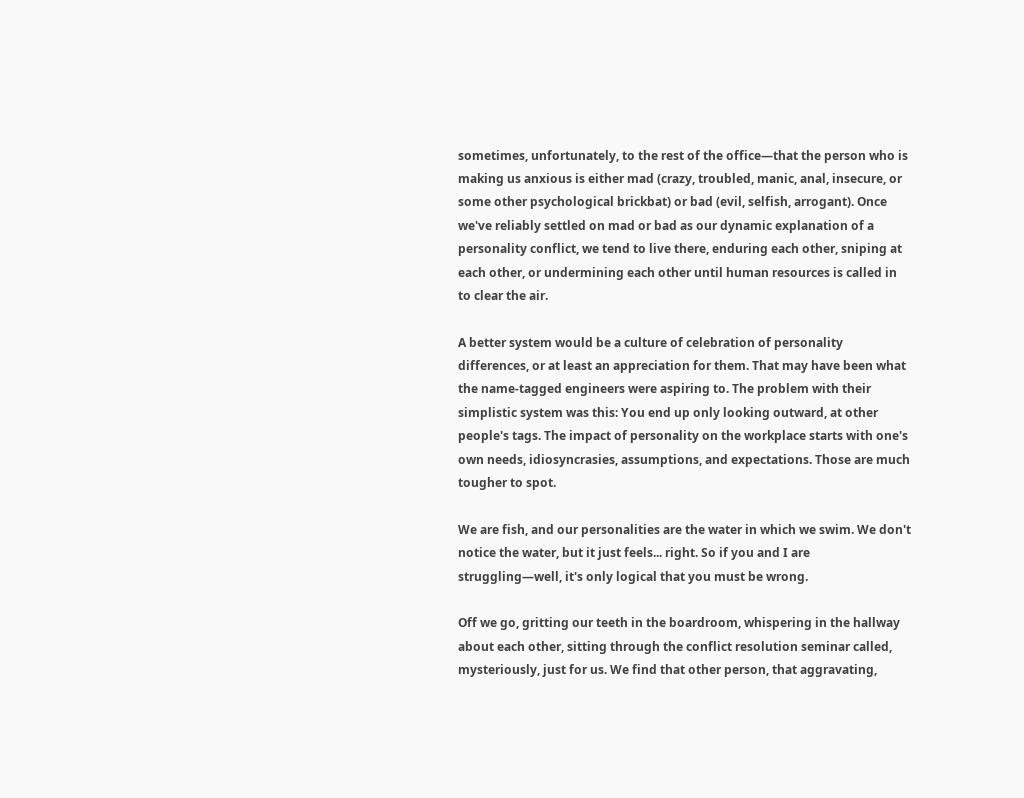sometimes, unfortunately, to the rest of the office—that the person who is making us anxious is either mad (crazy, troubled, manic, anal, insecure, or some other psychological brickbat) or bad (evil, selfish, arrogant). Once we've reliably settled on mad or bad as our dynamic explanation of a personality conflict, we tend to live there, enduring each other, sniping at each other, or undermining each other until human resources is called in to clear the air.

A better system would be a culture of celebration of personality differences, or at least an appreciation for them. That may have been what the name-tagged engineers were aspiring to. The problem with their simplistic system was this: You end up only looking outward, at other people's tags. The impact of personality on the workplace starts with one's own needs, idiosyncrasies, assumptions, and expectations. Those are much tougher to spot.

We are fish, and our personalities are the water in which we swim. We don't notice the water, but it just feels... right. So if you and I are struggling—well, it's only logical that you must be wrong.

Off we go, gritting our teeth in the boardroom, whispering in the hallway about each other, sitting through the conflict resolution seminar called, mysteriously, just for us. We find that other person, that aggravating,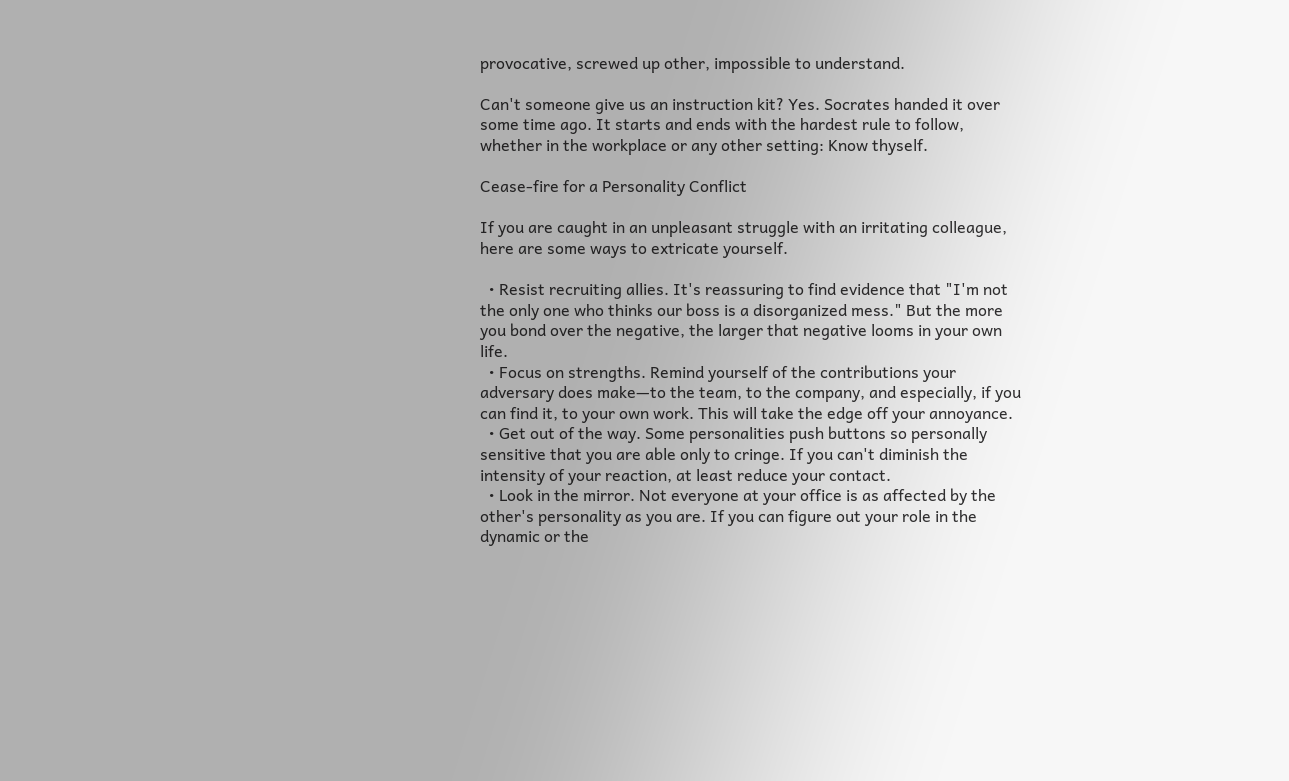provocative, screwed up other, impossible to understand.

Can't someone give us an instruction kit? Yes. Socrates handed it over some time ago. It starts and ends with the hardest rule to follow, whether in the workplace or any other setting: Know thyself.

Cease-fire for a Personality Conflict

If you are caught in an unpleasant struggle with an irritating colleague, here are some ways to extricate yourself.

  • Resist recruiting allies. It's reassuring to find evidence that "I'm not the only one who thinks our boss is a disorganized mess." But the more you bond over the negative, the larger that negative looms in your own life.
  • Focus on strengths. Remind yourself of the contributions your adversary does make—to the team, to the company, and especially, if you can find it, to your own work. This will take the edge off your annoyance.
  • Get out of the way. Some personalities push buttons so personally sensitive that you are able only to cringe. If you can't diminish the intensity of your reaction, at least reduce your contact.
  • Look in the mirror. Not everyone at your office is as affected by the other's personality as you are. If you can figure out your role in the dynamic or the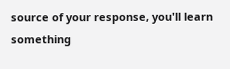source of your response, you'll learn something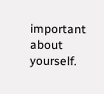important about yourself.